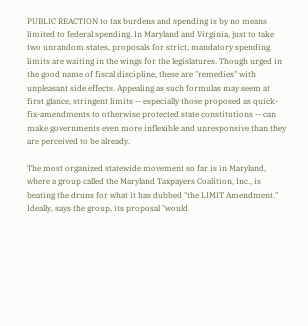PUBLIC REACTION to tax burdens and spending is by no means limited to federal spending. In Maryland and Virginia, just to take two unrandom states, proposals for strict, mandatory spending limits are waiting in the wings for the legislatures. Though urged in the good name of fiscal discipline, these are "remedies" with unpleasant side effects. Appealing as such formulas may seem at first glance, stringent limits -- especially those proposed as quick-fix-amendments to otherwise protected state constitutions -- can make governments even more inflexible and unresponsive than they are perceived to be already.

The most organized statewide movement so far is in Maryland, where a group called the Maryland Taxpayers Coalition, Inc., is beating the druns for what it has dubbed "the LIMIT Amendment." Ideally, says the group, its proposal "would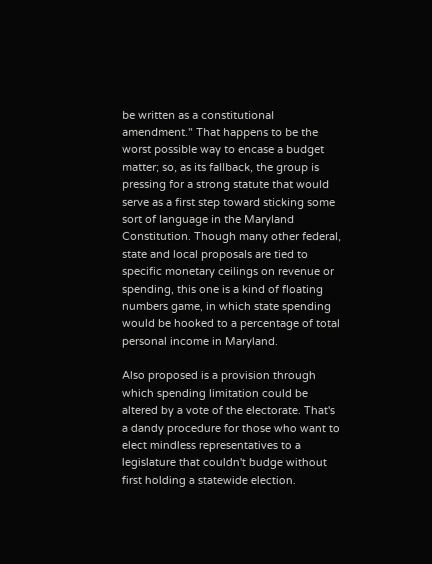be written as a constitutional amendment." That happens to be the worst possible way to encase a budget matter; so, as its fallback, the group is pressing for a strong statute that would serve as a first step toward sticking some sort of language in the Maryland Constitution. Though many other federal, state and local proposals are tied to specific monetary ceilings on revenue or spending, this one is a kind of floating numbers game, in which state spending would be hooked to a percentage of total personal income in Maryland.

Also proposed is a provision through which spending limitation could be altered by a vote of the electorate. That's a dandy procedure for those who want to elect mindless representatives to a legislature that couldn't budge without first holding a statewide election.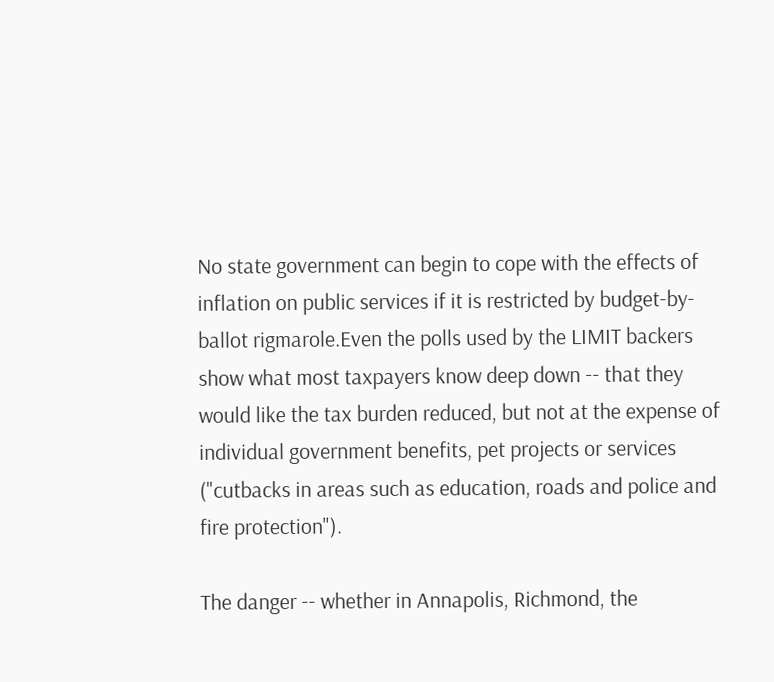No state government can begin to cope with the effects of inflation on public services if it is restricted by budget-by-ballot rigmarole.Even the polls used by the LIMIT backers show what most taxpayers know deep down -- that they would like the tax burden reduced, but not at the expense of individual government benefits, pet projects or services ("cutbacks in areas such as education, roads and police and fire protection").

The danger -- whether in Annapolis, Richmond, the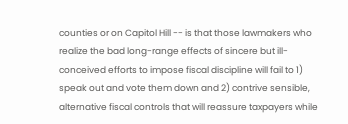counties or on Capitol Hill -- is that those lawmakers who realize the bad long-range effects of sincere but ill-conceived efforts to impose fiscal discipline will fail to 1) speak out and vote them down and 2) contrive sensible, alternative fiscal controls that will reassure taxpayers while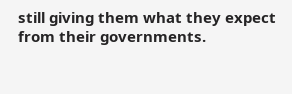still giving them what they expect from their governments.